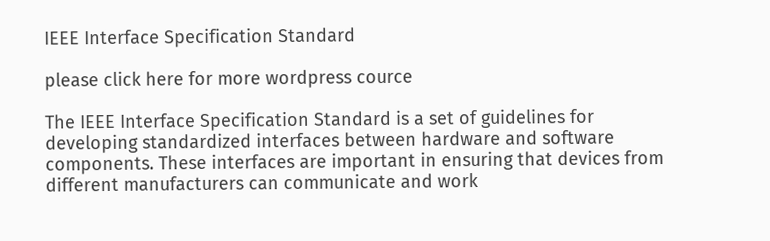IEEE Interface Specification Standard

please click here for more wordpress cource

The IEEE Interface Specification Standard is a set of guidelines for developing standardized interfaces between hardware and software components. These interfaces are important in ensuring that devices from different manufacturers can communicate and work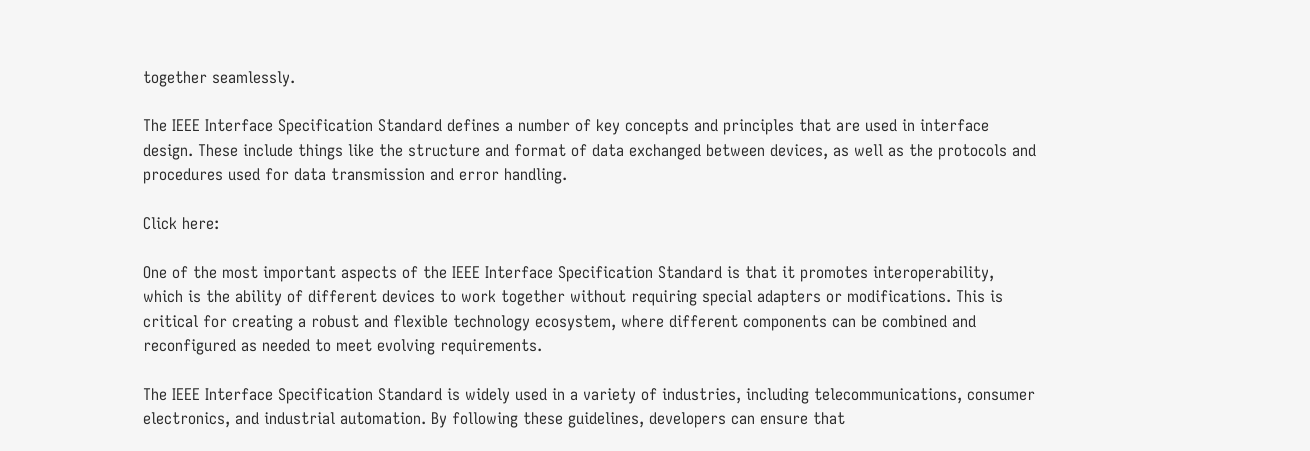together seamlessly.

The IEEE Interface Specification Standard defines a number of key concepts and principles that are used in interface design. These include things like the structure and format of data exchanged between devices, as well as the protocols and procedures used for data transmission and error handling.

Click here:

One of the most important aspects of the IEEE Interface Specification Standard is that it promotes interoperability, which is the ability of different devices to work together without requiring special adapters or modifications. This is critical for creating a robust and flexible technology ecosystem, where different components can be combined and reconfigured as needed to meet evolving requirements.

The IEEE Interface Specification Standard is widely used in a variety of industries, including telecommunications, consumer electronics, and industrial automation. By following these guidelines, developers can ensure that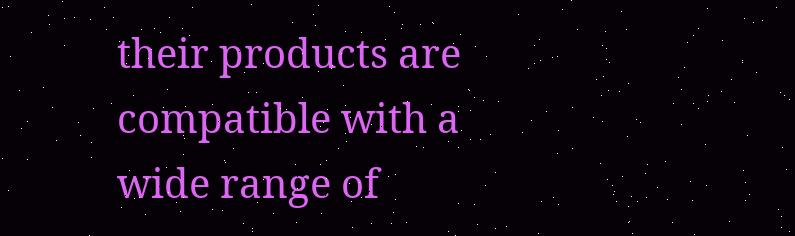their products are compatible with a wide range of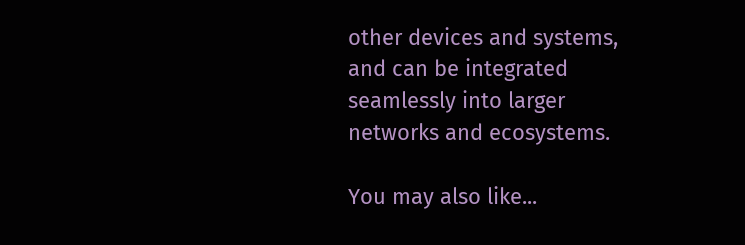other devices and systems, and can be integrated seamlessly into larger networks and ecosystems.

You may also like...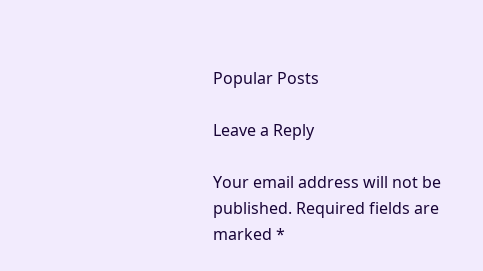Popular Posts

Leave a Reply

Your email address will not be published. Required fields are marked *